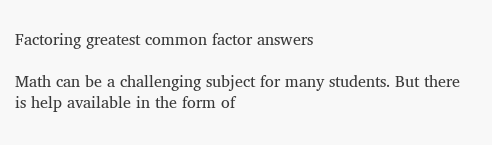Factoring greatest common factor answers

Math can be a challenging subject for many students. But there is help available in the form of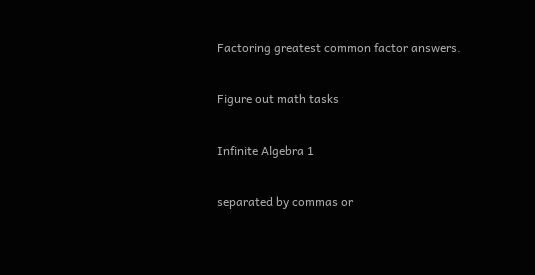Factoring greatest common factor answers.

Figure out math tasks

Infinite Algebra 1

separated by commas or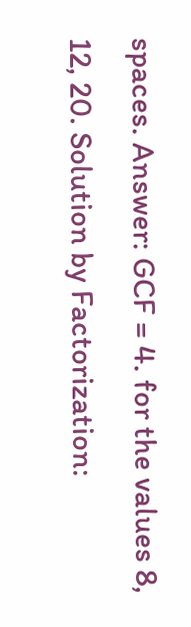spaces. Answer: GCF = 4. for the values 8, 12, 20. Solution by Factorization: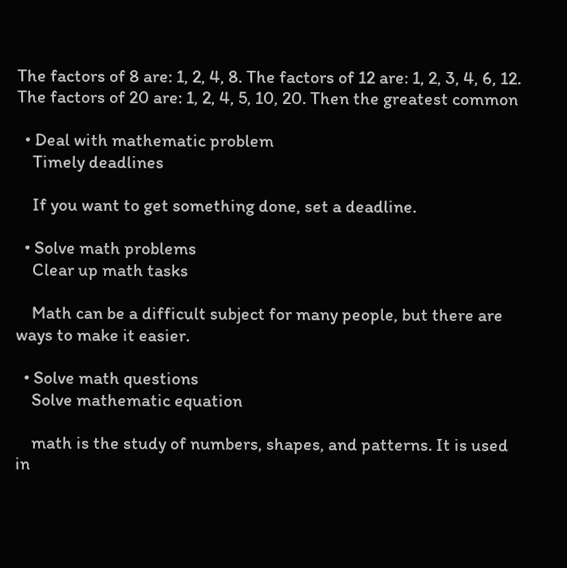The factors of 8 are: 1, 2, 4, 8. The factors of 12 are: 1, 2, 3, 4, 6, 12. The factors of 20 are: 1, 2, 4, 5, 10, 20. Then the greatest common

  • Deal with mathematic problem
    Timely deadlines

    If you want to get something done, set a deadline.

  • Solve math problems
    Clear up math tasks

    Math can be a difficult subject for many people, but there are ways to make it easier.

  • Solve math questions
    Solve mathematic equation

    math is the study of numbers, shapes, and patterns. It is used in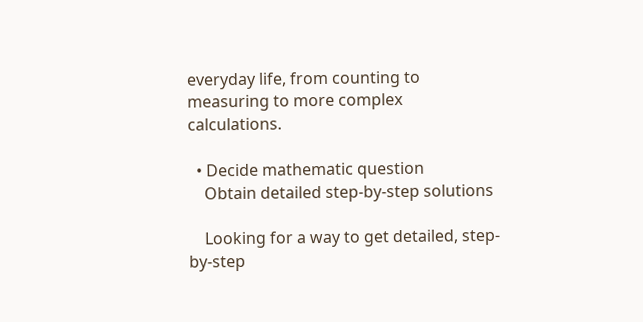everyday life, from counting to measuring to more complex calculations.

  • Decide mathematic question
    Obtain detailed step-by-step solutions

    Looking for a way to get detailed, step-by-step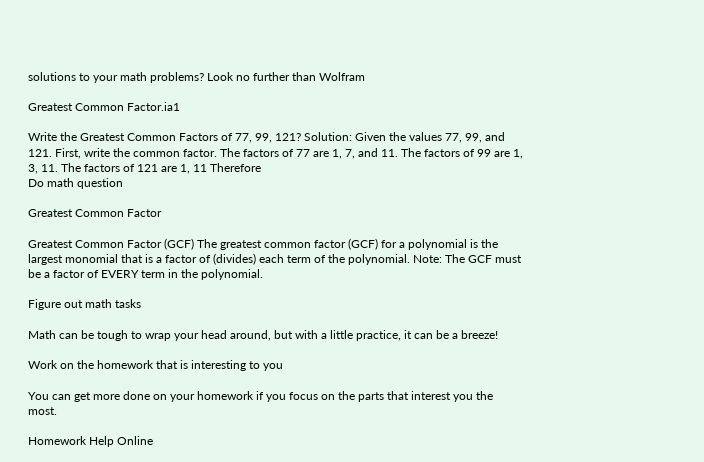solutions to your math problems? Look no further than Wolfram

Greatest Common Factor.ia1

Write the Greatest Common Factors of 77, 99, 121? Solution: Given the values 77, 99, and 121. First, write the common factor. The factors of 77 are 1, 7, and 11. The factors of 99 are 1, 3, 11. The factors of 121 are 1, 11 Therefore
Do math question

Greatest Common Factor

Greatest Common Factor (GCF) The greatest common factor (GCF) for a polynomial is the largest monomial that is a factor of (divides) each term of the polynomial. Note: The GCF must be a factor of EVERY term in the polynomial.

Figure out math tasks

Math can be tough to wrap your head around, but with a little practice, it can be a breeze!

Work on the homework that is interesting to you

You can get more done on your homework if you focus on the parts that interest you the most.

Homework Help Online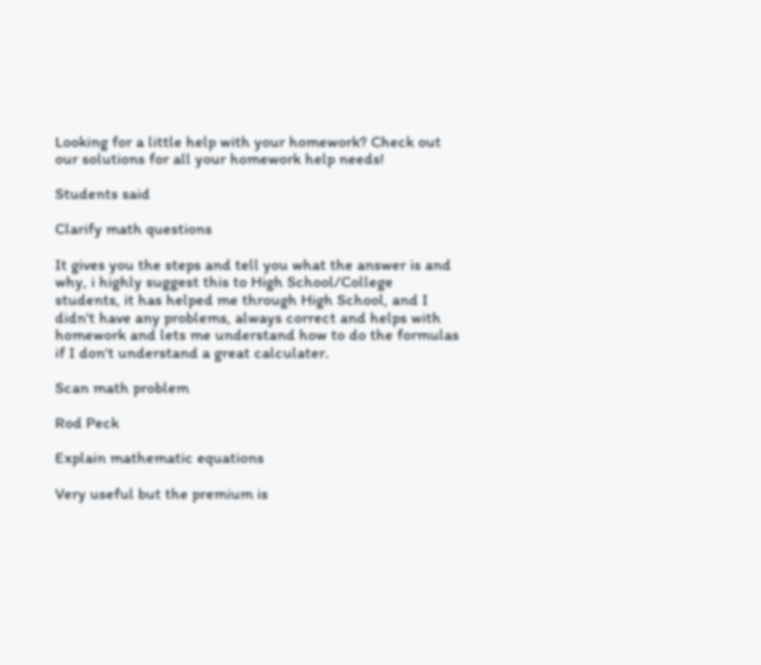Looking for a little help with your homework? Check out our solutions for all your homework help needs!

Students said

Clarify math questions

It gives you the steps and tell you what the answer is and why, i highly suggest this to High School/College students, it has helped me through High School, and I didn't have any problems, always correct and helps with homework and lets me understand how to do the formulas if I don't understand a great calculater.

Scan math problem

Rod Peck

Explain mathematic equations

Very useful but the premium is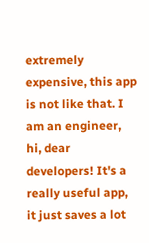extremely expensive, this app is not like that. I am an engineer, hi, dear developers! It's a really useful app, it just saves a lot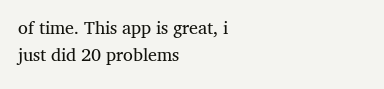of time. This app is great, i just did 20 problems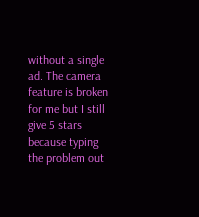without a single ad. The camera feature is broken for me but I still give 5 stars because typing the problem out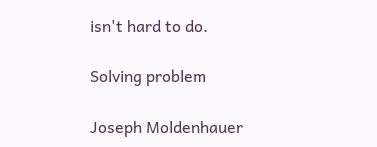isn't hard to do.

Solving problem

Joseph Moldenhauer